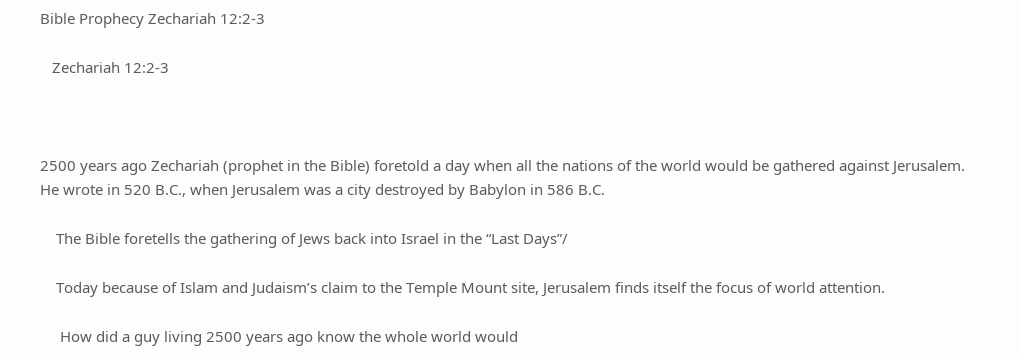Bible Prophecy Zechariah 12:2-3

   Zechariah 12:2-3



2500 years ago Zechariah (prophet in the Bible) foretold a day when all the nations of the world would be gathered against Jerusalem.  He wrote in 520 B.C., when Jerusalem was a city destroyed by Babylon in 586 B.C.

    The Bible foretells the gathering of Jews back into Israel in the “Last Days”/

    Today because of Islam and Judaism’s claim to the Temple Mount site, Jerusalem finds itself the focus of world attention.

     How did a guy living 2500 years ago know the whole world would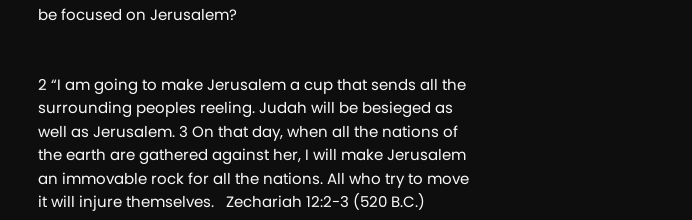be focused on Jerusalem?


2 “I am going to make Jerusalem a cup that sends all the surrounding peoples reeling. Judah will be besieged as well as Jerusalem. 3 On that day, when all the nations of the earth are gathered against her, I will make Jerusalem an immovable rock for all the nations. All who try to move it will injure themselves.   Zechariah 12:2-3 (520 B.C.)